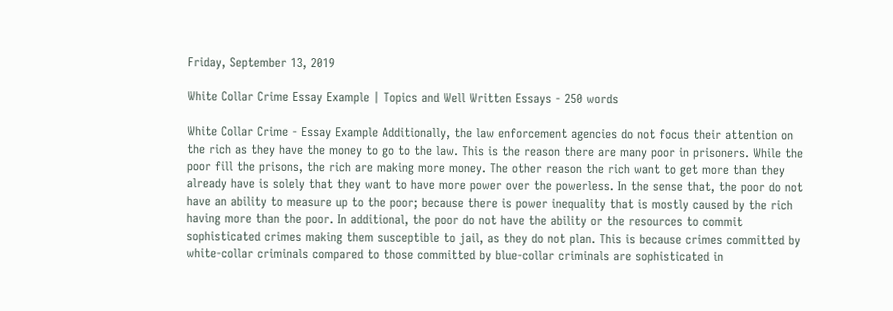Friday, September 13, 2019

White Collar Crime Essay Example | Topics and Well Written Essays - 250 words

White Collar Crime - Essay Example Additionally, the law enforcement agencies do not focus their attention on the rich as they have the money to go to the law. This is the reason there are many poor in prisoners. While the poor fill the prisons, the rich are making more money. The other reason the rich want to get more than they already have is solely that they want to have more power over the powerless. In the sense that, the poor do not have an ability to measure up to the poor; because there is power inequality that is mostly caused by the rich having more than the poor. In additional, the poor do not have the ability or the resources to commit sophisticated crimes making them susceptible to jail, as they do not plan. This is because crimes committed by white-collar criminals compared to those committed by blue-collar criminals are sophisticated in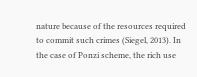nature because of the resources required to commit such crimes (Siegel, 2013). In the case of Ponzi scheme, the rich use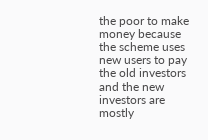the poor to make money because the scheme uses new users to pay the old investors and the new investors are mostly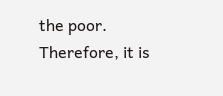the poor. Therefore, it is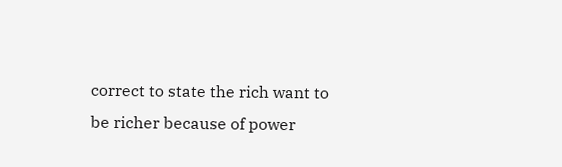correct to state the rich want to be richer because of power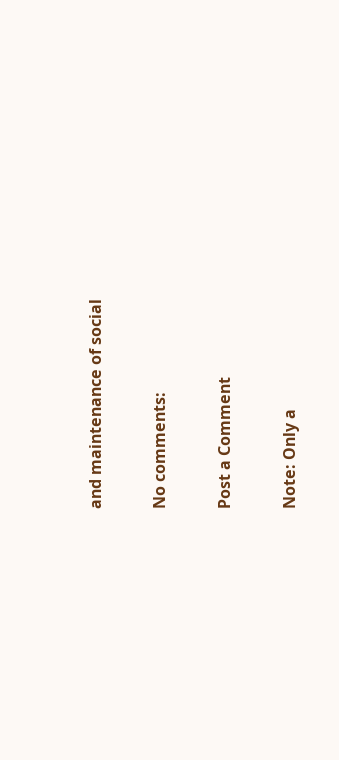and maintenance of social

No comments:

Post a Comment

Note: Only a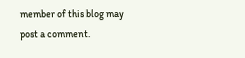member of this blog may post a comment.